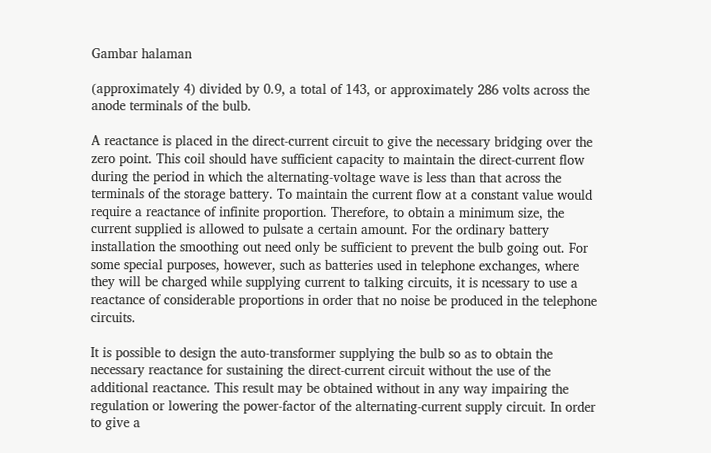Gambar halaman

(approximately 4) divided by 0.9, a total of 143, or approximately 286 volts across the anode terminals of the bulb.

A reactance is placed in the direct-current circuit to give the necessary bridging over the zero point. This coil should have sufficient capacity to maintain the direct-current flow during the period in which the alternating-voltage wave is less than that across the terminals of the storage battery. To maintain the current flow at a constant value would require a reactance of infinite proportion. Therefore, to obtain a minimum size, the current supplied is allowed to pulsate a certain amount. For the ordinary battery installation the smoothing out need only be sufficient to prevent the bulb going out. For some special purposes, however, such as batteries used in telephone exchanges, where they will be charged while supplying current to talking circuits, it is ncessary to use a reactance of considerable proportions in order that no noise be produced in the telephone circuits.

It is possible to design the auto-transformer supplying the bulb so as to obtain the necessary reactance for sustaining the direct-current circuit without the use of the additional reactance. This result may be obtained without in any way impairing the regulation or lowering the power-factor of the alternating-current supply circuit. In order to give a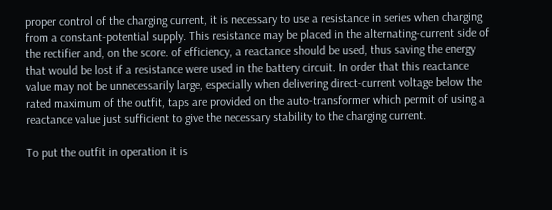proper control of the charging current, it is necessary to use a resistance in series when charging from a constant-potential supply. This resistance may be placed in the alternating-current side of the rectifier and, on the score. of efficiency, a reactance should be used, thus saving the energy that would be lost if a resistance were used in the battery circuit. In order that this reactance value may not be unnecessarily large, especially when delivering direct-current voltage below the rated maximum of the outfit, taps are provided on the auto-transformer which permit of using a reactance value just sufficient to give the necessary stability to the charging current.

To put the outfit in operation it is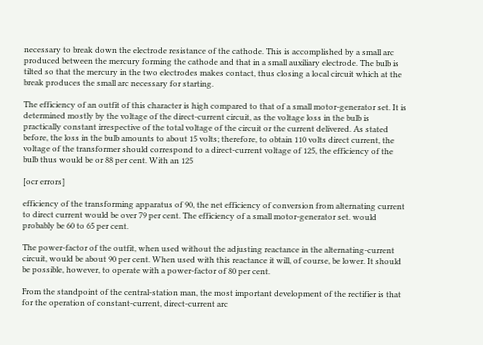necessary to break down the electrode resistance of the cathode. This is accomplished by a small arc produced between the mercury forming the cathode and that in a small auxiliary electrode. The bulb is tilted so that the mercury in the two electrodes makes contact, thus closing a local circuit which at the break produces the small arc necessary for starting.

The efficiency of an outfit of this character is high compared to that of a small motor-generator set. It is determined mostly by the voltage of the direct-current circuit, as the voltage loss in the bulb is practically constant irrespective of the total voltage of the circuit or the current delivered. As stated before, the loss in the bulb amounts to about 15 volts; therefore, to obtain 110 volts direct current, the voltage of the transformer should correspond to a direct-current voltage of 125, the efficiency of the bulb thus would be or 88 per cent. With an 125

[ocr errors]

efficiency of the transforming apparatus of 90, the net efficiency of conversion from alternating current to direct current would be over 79 per cent. The efficiency of a small motor-generator set. would probably be 60 to 65 per cent.

The power-factor of the outfit, when used without the adjusting reactance in the alternating-current circuit, would be about 90 per cent. When used with this reactance it will, of course, be lower. It should be possible, however, to operate with a power-factor of 80 per cent.

From the standpoint of the central-station man, the most important development of the rectifier is that for the operation of constant-current, direct-current arc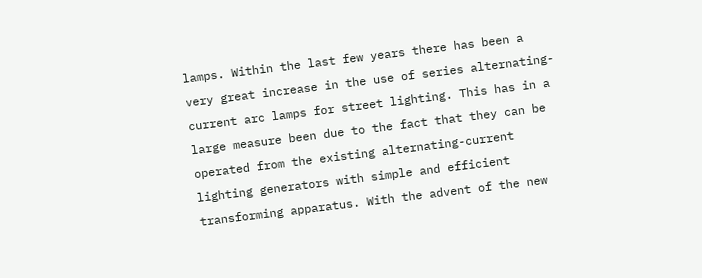lamps. Within the last few years there has been a very great increase in the use of series alternating-current arc lamps for street lighting. This has in a large measure been due to the fact that they can be operated from the existing alternating-current lighting generators with simple and efficient transforming apparatus. With the advent of the new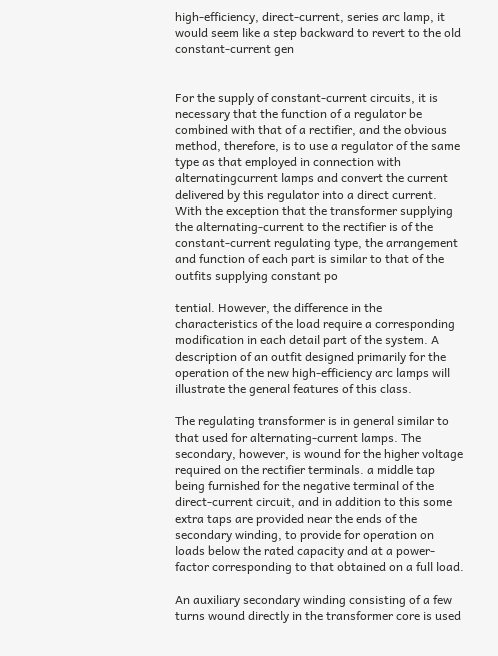high-efficiency, direct-current, series arc lamp, it would seem like a step backward to revert to the old constant-current gen


For the supply of constant-current circuits, it is necessary that the function of a regulator be combined with that of a rectifier, and the obvious method, therefore, is to use a regulator of the same type as that employed in connection with alternatingcurrent lamps and convert the current delivered by this regulator into a direct current. With the exception that the transformer supplying the alternating-current to the rectifier is of the constant-current regulating type, the arrangement and function of each part is similar to that of the outfits supplying constant po

tential. However, the difference in the characteristics of the load require a corresponding modification in each detail part of the system. A description of an outfit designed primarily for the operation of the new high-efficiency arc lamps will illustrate the general features of this class.

The regulating transformer is in general similar to that used for alternating-current lamps. The secondary, however, is wound for the higher voltage required on the rectifier terminals. a middle tap being furnished for the negative terminal of the direct-current circuit, and in addition to this some extra taps are provided near the ends of the secondary winding, to provide for operation on loads below the rated capacity and at a power-factor corresponding to that obtained on a full load.

An auxiliary secondary winding consisting of a few turns wound directly in the transformer core is used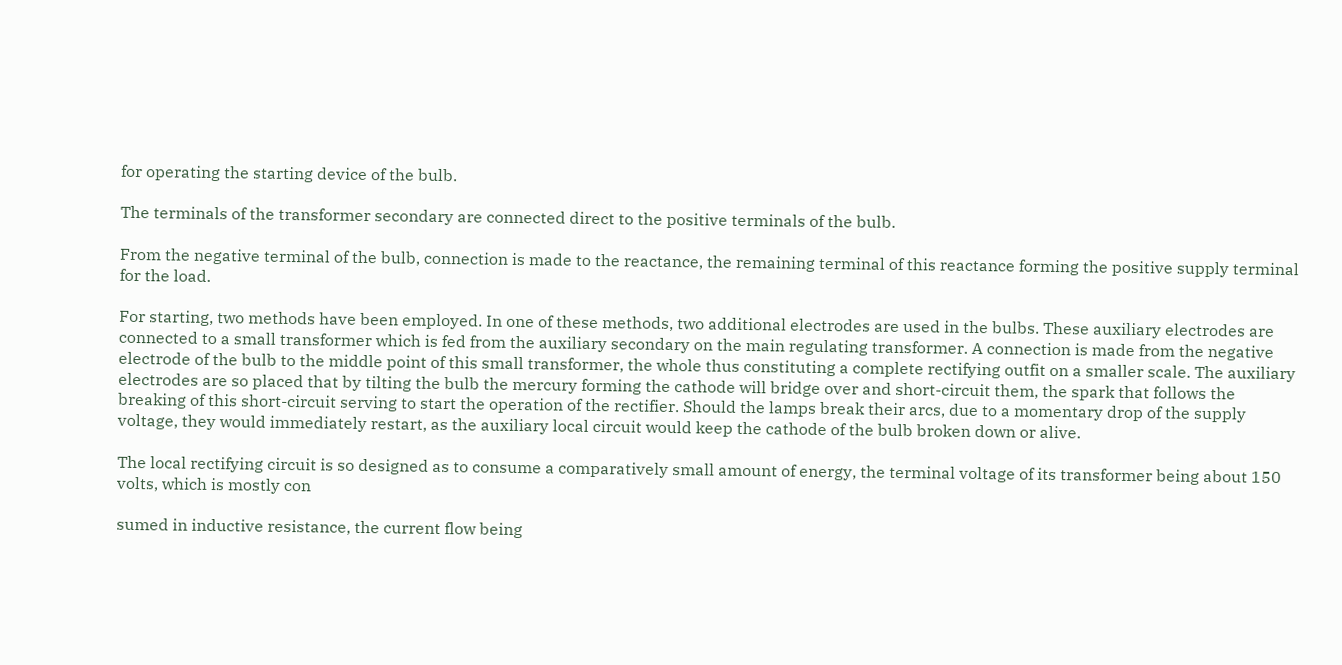for operating the starting device of the bulb.

The terminals of the transformer secondary are connected direct to the positive terminals of the bulb.

From the negative terminal of the bulb, connection is made to the reactance, the remaining terminal of this reactance forming the positive supply terminal for the load.

For starting, two methods have been employed. In one of these methods, two additional electrodes are used in the bulbs. These auxiliary electrodes are connected to a small transformer which is fed from the auxiliary secondary on the main regulating transformer. A connection is made from the negative electrode of the bulb to the middle point of this small transformer, the whole thus constituting a complete rectifying outfit on a smaller scale. The auxiliary electrodes are so placed that by tilting the bulb the mercury forming the cathode will bridge over and short-circuit them, the spark that follows the breaking of this short-circuit serving to start the operation of the rectifier. Should the lamps break their arcs, due to a momentary drop of the supply voltage, they would immediately restart, as the auxiliary local circuit would keep the cathode of the bulb broken down or alive.

The local rectifying circuit is so designed as to consume a comparatively small amount of energy, the terminal voltage of its transformer being about 150 volts, which is mostly con

sumed in inductive resistance, the current flow being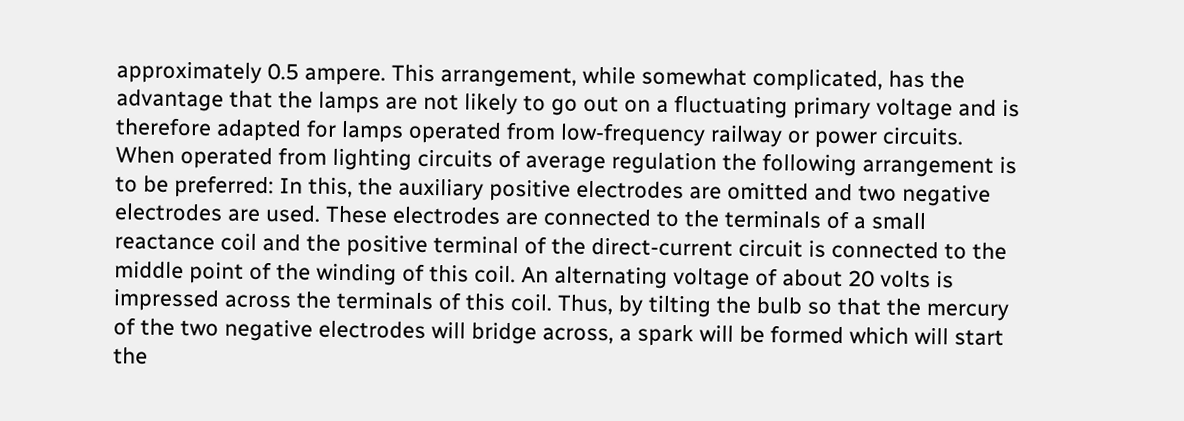approximately 0.5 ampere. This arrangement, while somewhat complicated, has the advantage that the lamps are not likely to go out on a fluctuating primary voltage and is therefore adapted for lamps operated from low-frequency railway or power circuits. When operated from lighting circuits of average regulation the following arrangement is to be preferred: In this, the auxiliary positive electrodes are omitted and two negative electrodes are used. These electrodes are connected to the terminals of a small reactance coil and the positive terminal of the direct-current circuit is connected to the middle point of the winding of this coil. An alternating voltage of about 20 volts is impressed across the terminals of this coil. Thus, by tilting the bulb so that the mercury of the two negative electrodes will bridge across, a spark will be formed which will start the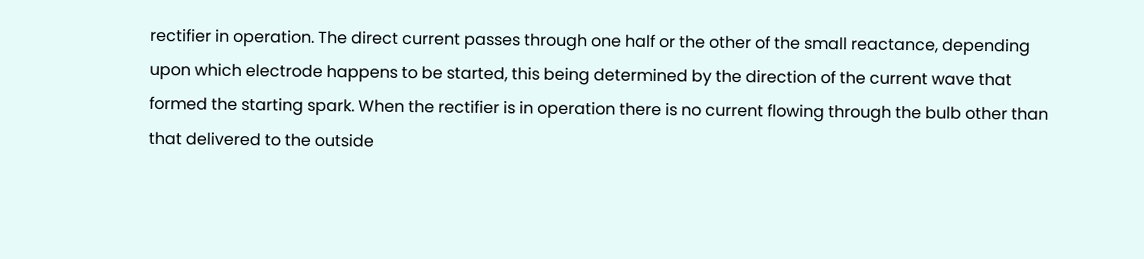rectifier in operation. The direct current passes through one half or the other of the small reactance, depending upon which electrode happens to be started, this being determined by the direction of the current wave that formed the starting spark. When the rectifier is in operation there is no current flowing through the bulb other than that delivered to the outside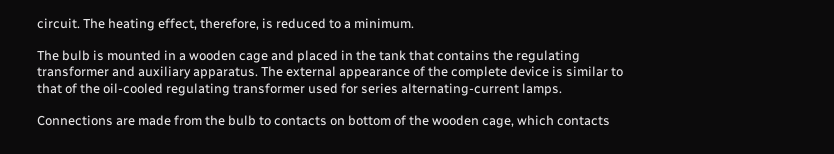circuit. The heating effect, therefore, is reduced to a minimum.

The bulb is mounted in a wooden cage and placed in the tank that contains the regulating transformer and auxiliary apparatus. The external appearance of the complete device is similar to that of the oil-cooled regulating transformer used for series alternating-current lamps.

Connections are made from the bulb to contacts on bottom of the wooden cage, which contacts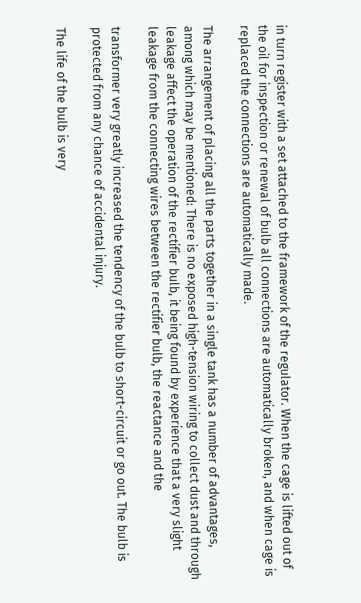in turn register with a set attached to the framework of the regulator. When the cage is lifted out of the oil for inspection or renewal of bulb all connections are automatically broken, and when cage is replaced the connections are automatically made.

The arrangement of placing all the parts together in a single tank has a number of advantages, among which may be mentioned: There is no exposed high-tension wiring to collect dust and through leakage affect the operation of the rectifier bulb, it being found by experience that a very slight leakage from the connecting wires between the rectifier bulb, the reactance and the

transformer very greatly increased the tendency of the bulb to short-circuit or go out. The bulb is protected from any chance of accidental injury.

The life of the bulb is very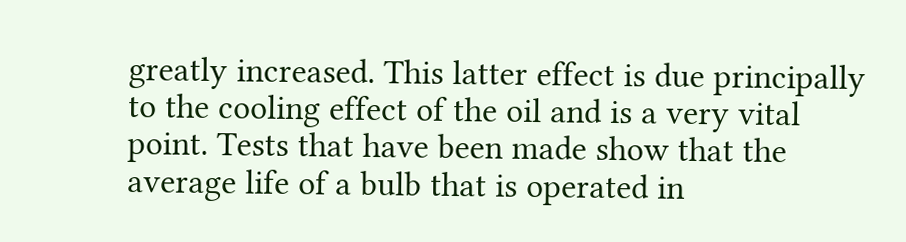greatly increased. This latter effect is due principally to the cooling effect of the oil and is a very vital point. Tests that have been made show that the average life of a bulb that is operated in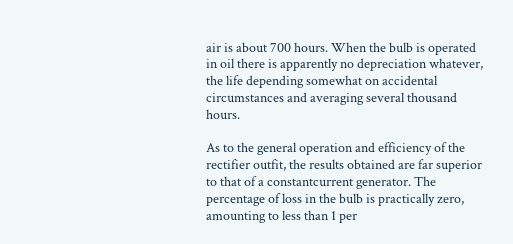air is about 700 hours. When the bulb is operated in oil there is apparently no depreciation whatever, the life depending somewhat on accidental circumstances and averaging several thousand hours.

As to the general operation and efficiency of the rectifier outfit, the results obtained are far superior to that of a constantcurrent generator. The percentage of loss in the bulb is practically zero, amounting to less than 1 per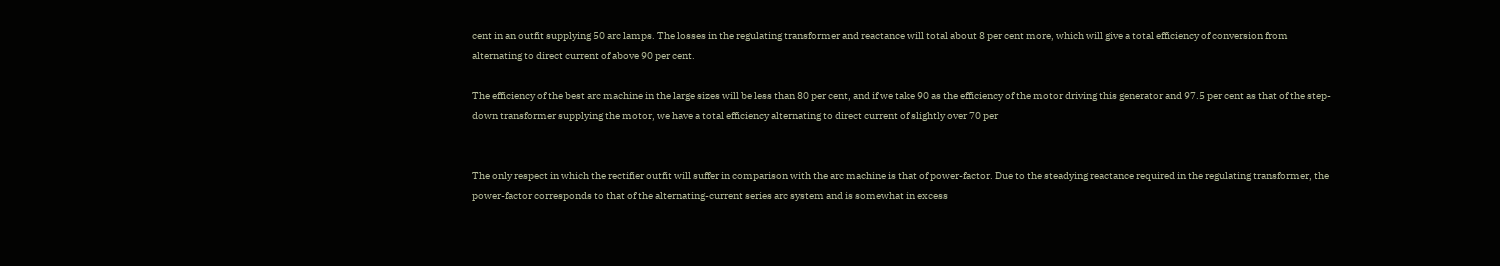cent in an outfit supplying 50 arc lamps. The losses in the regulating transformer and reactance will total about 8 per cent more, which will give a total efficiency of conversion from alternating to direct current of above 90 per cent.

The efficiency of the best arc machine in the large sizes will be less than 80 per cent, and if we take 90 as the efficiency of the motor driving this generator and 97.5 per cent as that of the step-down transformer supplying the motor, we have a total efficiency alternating to direct current of slightly over 70 per


The only respect in which the rectifier outfit will suffer in comparison with the arc machine is that of power-factor. Due to the steadying reactance required in the regulating transformer, the power-factor corresponds to that of the alternating-current series arc system and is somewhat in excess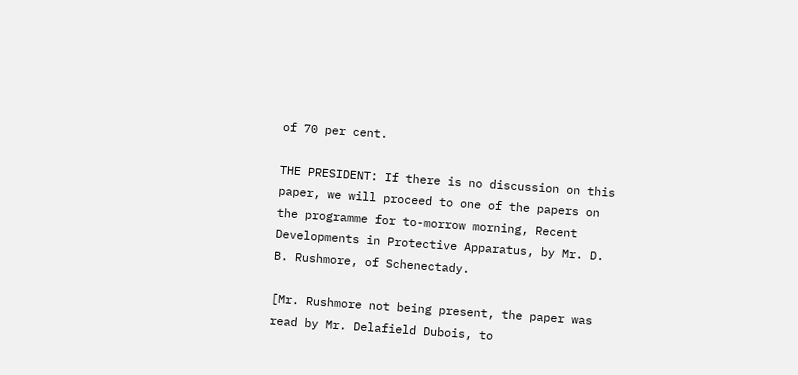of 70 per cent.

THE PRESIDENT: If there is no discussion on this paper, we will proceed to one of the papers on the programme for to-morrow morning, Recent Developments in Protective Apparatus, by Mr. D. B. Rushmore, of Schenectady.

[Mr. Rushmore not being present, the paper was read by Mr. Delafield Dubois, to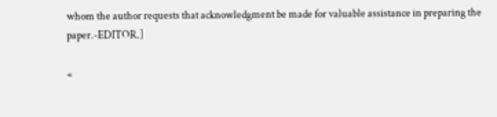whom the author requests that acknowledgment be made for valuable assistance in preparing the paper.-EDITOR.]

«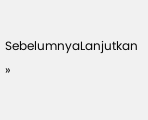SebelumnyaLanjutkan »